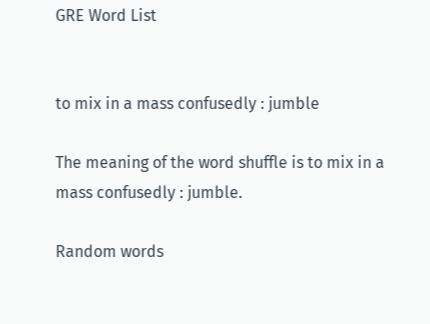GRE Word List


to mix in a mass confusedly : jumble

The meaning of the word shuffle is to mix in a mass confusedly : jumble.

Random words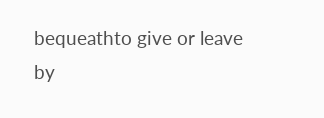bequeathto give or leave by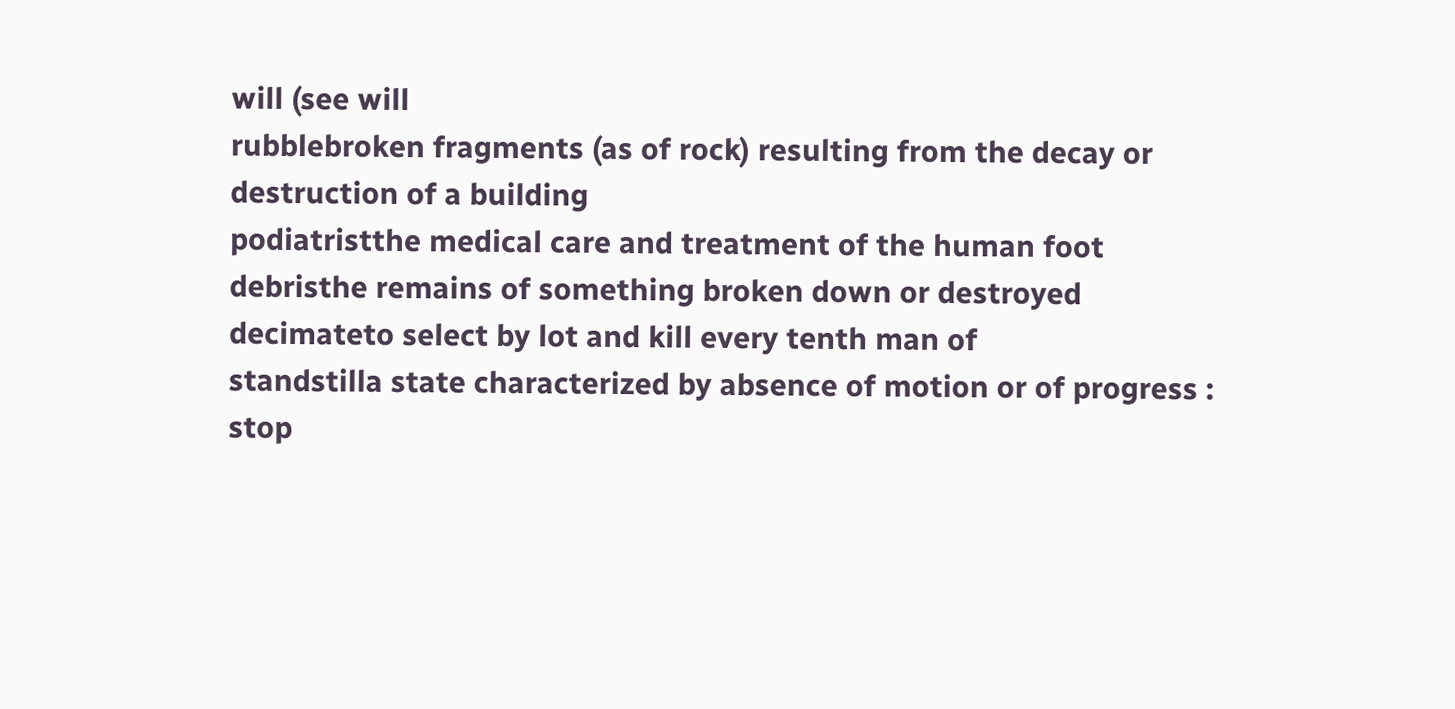will (see will
rubblebroken fragments (as of rock) resulting from the decay or destruction of a building
podiatristthe medical care and treatment of the human foot
debristhe remains of something broken down or destroyed
decimateto select by lot and kill every tenth man of
standstilla state characterized by absence of motion or of progress : stop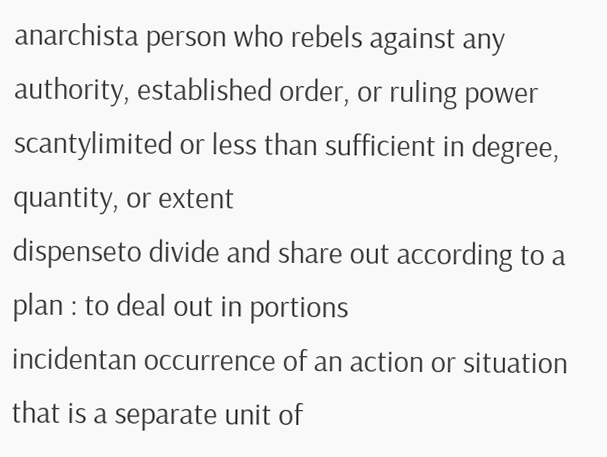anarchista person who rebels against any authority, established order, or ruling power
scantylimited or less than sufficient in degree, quantity, or extent
dispenseto divide and share out according to a plan : to deal out in portions
incidentan occurrence of an action or situation that is a separate unit of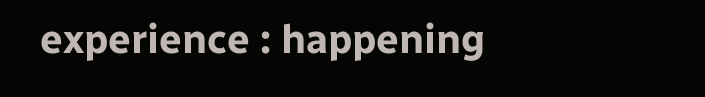experience : happening